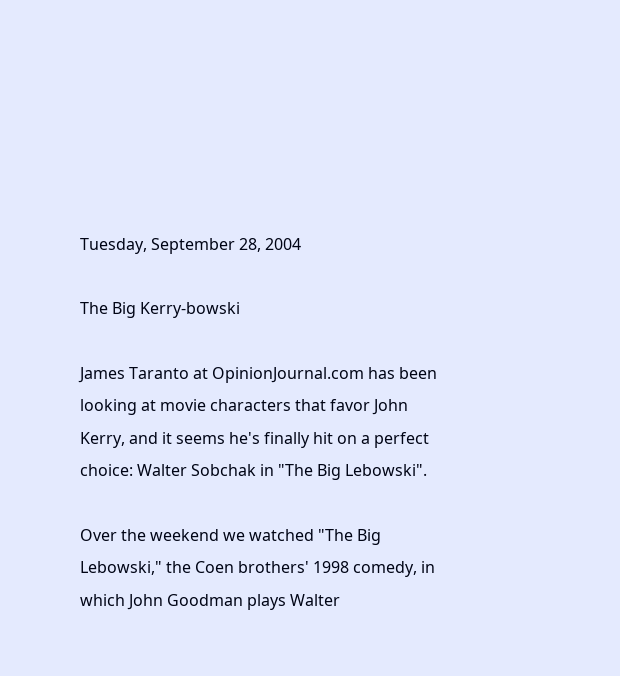Tuesday, September 28, 2004

The Big Kerry-bowski

James Taranto at OpinionJournal.com has been looking at movie characters that favor John Kerry, and it seems he's finally hit on a perfect choice: Walter Sobchak in "The Big Lebowski".

Over the weekend we watched "The Big Lebowski," the Coen brothers' 1998 comedy, in which John Goodman plays Walter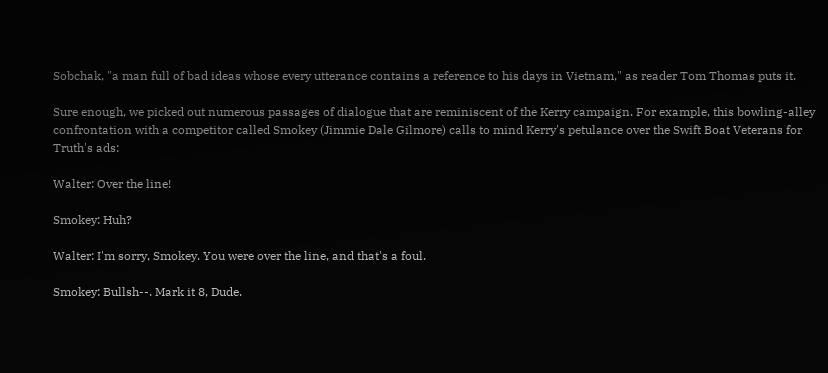Sobchak, "a man full of bad ideas whose every utterance contains a reference to his days in Vietnam," as reader Tom Thomas puts it.

Sure enough, we picked out numerous passages of dialogue that are reminiscent of the Kerry campaign. For example, this bowling-alley confrontation with a competitor called Smokey (Jimmie Dale Gilmore) calls to mind Kerry's petulance over the Swift Boat Veterans for Truth's ads:

Walter: Over the line!

Smokey: Huh?

Walter: I'm sorry, Smokey. You were over the line, and that's a foul.

Smokey: Bullsh--. Mark it 8, Dude.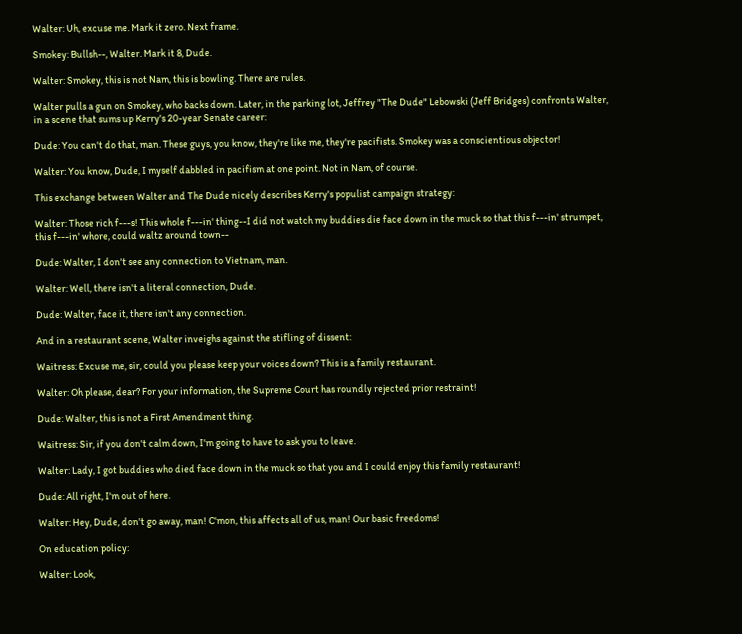Walter: Uh, excuse me. Mark it zero. Next frame.

Smokey: Bullsh--, Walter. Mark it 8, Dude.

Walter: Smokey, this is not Nam, this is bowling. There are rules.

Walter pulls a gun on Smokey, who backs down. Later, in the parking lot, Jeffrey "The Dude" Lebowski (Jeff Bridges) confronts Walter, in a scene that sums up Kerry's 20-year Senate career:

Dude: You can't do that, man. These guys, you know, they're like me, they're pacifists. Smokey was a conscientious objector!

Walter: You know, Dude, I myself dabbled in pacifism at one point. Not in Nam, of course.

This exchange between Walter and The Dude nicely describes Kerry's populist campaign strategy:

Walter: Those rich f---s! This whole f---in' thing--I did not watch my buddies die face down in the muck so that this f---in' strumpet, this f---in' whore, could waltz around town--

Dude: Walter, I don't see any connection to Vietnam, man.

Walter: Well, there isn't a literal connection, Dude.

Dude: Walter, face it, there isn't any connection.

And in a restaurant scene, Walter inveighs against the stifling of dissent:

Waitress: Excuse me, sir, could you please keep your voices down? This is a family restaurant.

Walter: Oh please, dear? For your information, the Supreme Court has roundly rejected prior restraint!

Dude: Walter, this is not a First Amendment thing.

Waitress: Sir, if you don't calm down, I'm going to have to ask you to leave.

Walter: Lady, I got buddies who died face down in the muck so that you and I could enjoy this family restaurant!

Dude: All right, I'm out of here.

Walter: Hey, Dude, don't go away, man! C'mon, this affects all of us, man! Our basic freedoms!

On education policy:

Walter: Look,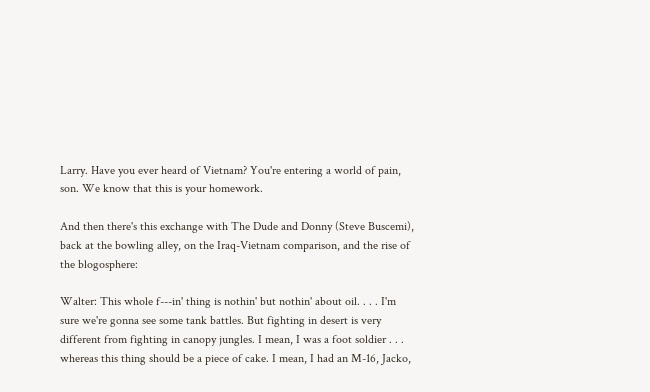Larry. Have you ever heard of Vietnam? You're entering a world of pain, son. We know that this is your homework.

And then there's this exchange with The Dude and Donny (Steve Buscemi), back at the bowling alley, on the Iraq-Vietnam comparison, and the rise of the blogosphere:

Walter: This whole f---in' thing is nothin' but nothin' about oil. . . . I'm sure we're gonna see some tank battles. But fighting in desert is very different from fighting in canopy jungles. I mean, I was a foot soldier . . . whereas this thing should be a piece of cake. I mean, I had an M-16, Jacko,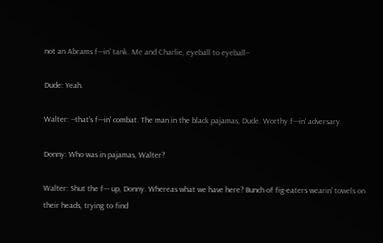not an Abrams f---in' tank. Me and Charlie, eyeball to eyeball--

Dude: Yeah.

Walter: --that's f---in' combat. The man in the black pajamas, Dude. Worthy f---in' adversary.

Donny: Who was in pajamas, Walter?

Walter: Shut the f--- up, Donny. Whereas what we have here? Bunch of fig-eaters wearin' towels on their heads, trying to find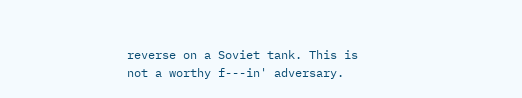reverse on a Soviet tank. This is not a worthy f---in' adversary.